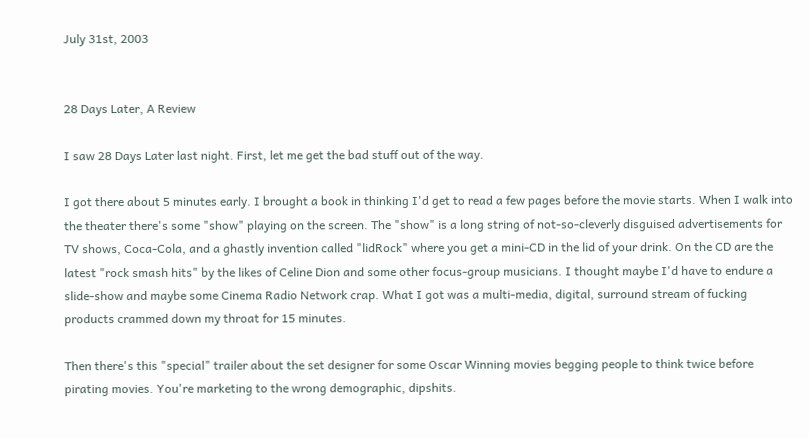July 31st, 2003


28 Days Later, A Review

I saw 28 Days Later last night. First, let me get the bad stuff out of the way.

I got there about 5 minutes early. I brought a book in thinking I'd get to read a few pages before the movie starts. When I walk into the theater there's some "show" playing on the screen. The "show" is a long string of not-so-cleverly disguised advertisements for TV shows, Coca-Cola, and a ghastly invention called "lidRock" where you get a mini-CD in the lid of your drink. On the CD are the latest "rock smash hits" by the likes of Celine Dion and some other focus-group musicians. I thought maybe I'd have to endure a slide-show and maybe some Cinema Radio Network crap. What I got was a multi-media, digital, surround stream of fucking products crammed down my throat for 15 minutes.

Then there's this "special" trailer about the set designer for some Oscar Winning movies begging people to think twice before pirating movies. You're marketing to the wrong demographic, dipshits.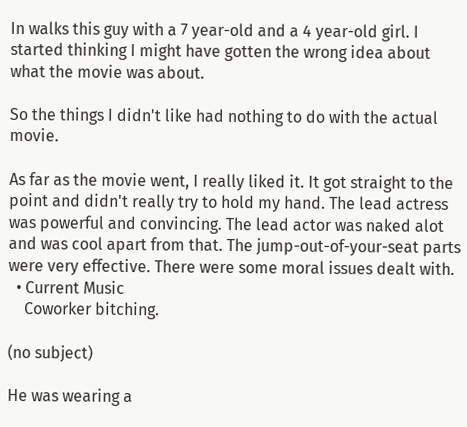In walks this guy with a 7 year-old and a 4 year-old girl. I started thinking I might have gotten the wrong idea about what the movie was about.

So the things I didn't like had nothing to do with the actual movie.

As far as the movie went, I really liked it. It got straight to the point and didn't really try to hold my hand. The lead actress was powerful and convincing. The lead actor was naked alot and was cool apart from that. The jump-out-of-your-seat parts were very effective. There were some moral issues dealt with.
  • Current Music
    Coworker bitching.

(no subject)

He was wearing a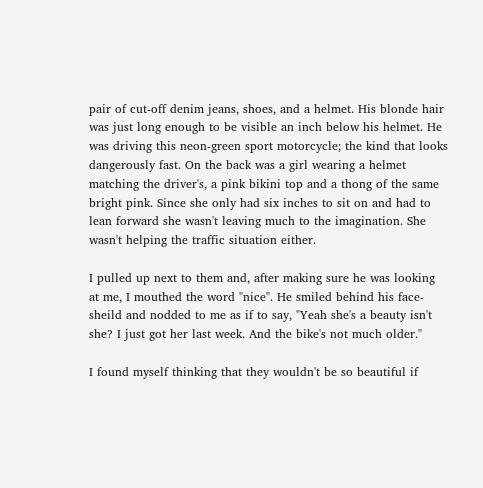pair of cut-off denim jeans, shoes, and a helmet. His blonde hair was just long enough to be visible an inch below his helmet. He was driving this neon-green sport motorcycle; the kind that looks dangerously fast. On the back was a girl wearing a helmet matching the driver's, a pink bikini top and a thong of the same bright pink. Since she only had six inches to sit on and had to lean forward she wasn't leaving much to the imagination. She wasn't helping the traffic situation either.

I pulled up next to them and, after making sure he was looking at me, I mouthed the word "nice". He smiled behind his face-sheild and nodded to me as if to say, "Yeah she's a beauty isn't she? I just got her last week. And the bike's not much older."

I found myself thinking that they wouldn't be so beautiful if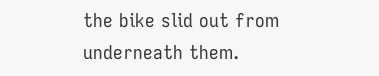the bike slid out from underneath them.